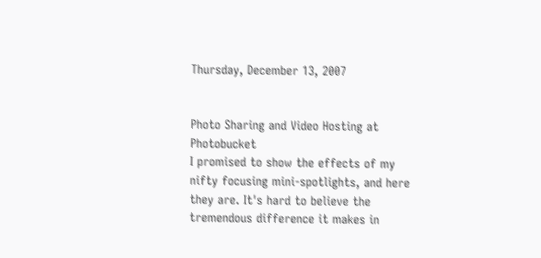Thursday, December 13, 2007


Photo Sharing and Video Hosting at Photobucket
I promised to show the effects of my nifty focusing mini-spotlights, and here they are. It's hard to believe the tremendous difference it makes in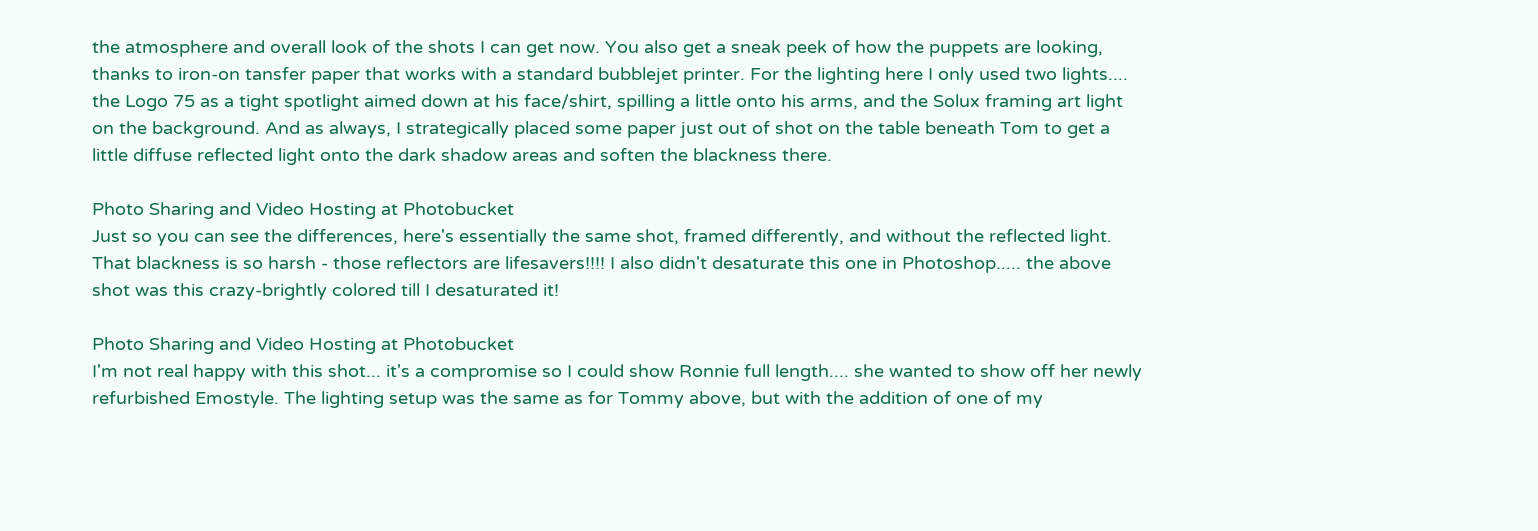the atmosphere and overall look of the shots I can get now. You also get a sneak peek of how the puppets are looking, thanks to iron-on tansfer paper that works with a standard bubblejet printer. For the lighting here I only used two lights.... the Logo 75 as a tight spotlight aimed down at his face/shirt, spilling a little onto his arms, and the Solux framing art light on the background. And as always, I strategically placed some paper just out of shot on the table beneath Tom to get a little diffuse reflected light onto the dark shadow areas and soften the blackness there.

Photo Sharing and Video Hosting at Photobucket
Just so you can see the differences, here's essentially the same shot, framed differently, and without the reflected light. That blackness is so harsh - those reflectors are lifesavers!!!! I also didn't desaturate this one in Photoshop..... the above shot was this crazy-brightly colored till I desaturated it!

Photo Sharing and Video Hosting at Photobucket
I'm not real happy with this shot... it's a compromise so I could show Ronnie full length.... she wanted to show off her newly refurbished Emostyle. The lighting setup was the same as for Tommy above, but with the addition of one of my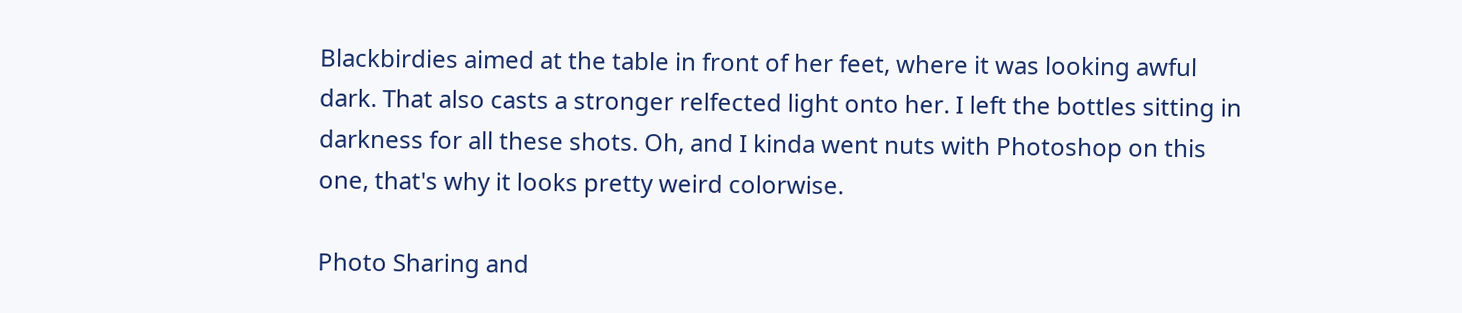Blackbirdies aimed at the table in front of her feet, where it was looking awful dark. That also casts a stronger relfected light onto her. I left the bottles sitting in darkness for all these shots. Oh, and I kinda went nuts with Photoshop on this one, that's why it looks pretty weird colorwise.

Photo Sharing and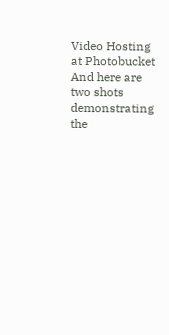Video Hosting at Photobucket
And here are two shots demonstrating the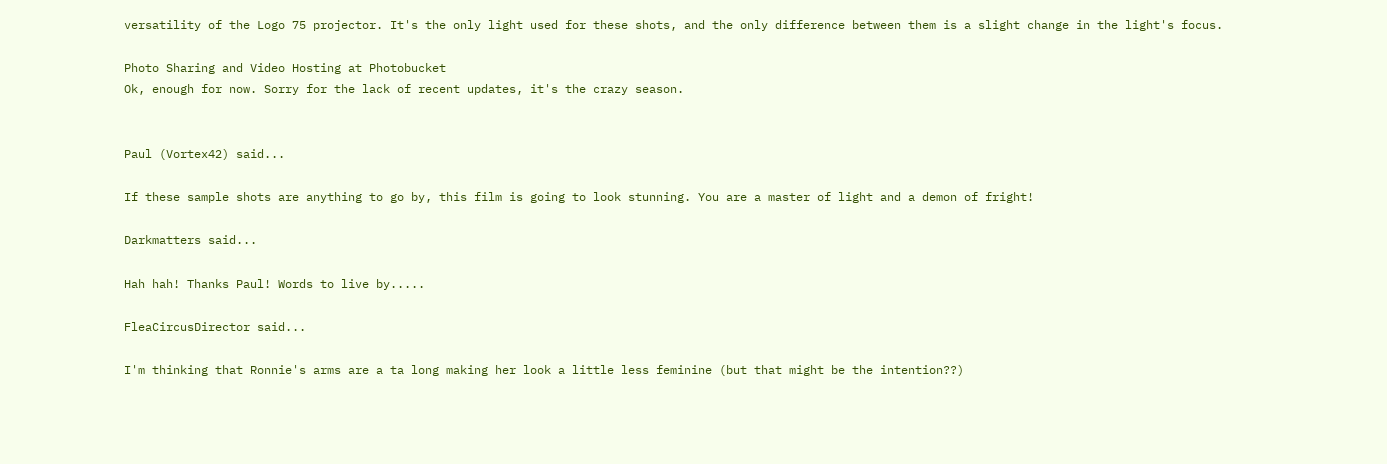versatility of the Logo 75 projector. It's the only light used for these shots, and the only difference between them is a slight change in the light's focus.

Photo Sharing and Video Hosting at Photobucket
Ok, enough for now. Sorry for the lack of recent updates, it's the crazy season.


Paul (Vortex42) said...

If these sample shots are anything to go by, this film is going to look stunning. You are a master of light and a demon of fright!

Darkmatters said...

Hah hah! Thanks Paul! Words to live by.....

FleaCircusDirector said...

I'm thinking that Ronnie's arms are a ta long making her look a little less feminine (but that might be the intention??)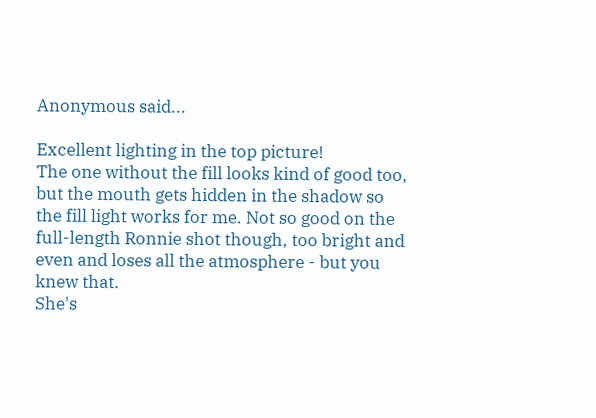Anonymous said...

Excellent lighting in the top picture!
The one without the fill looks kind of good too, but the mouth gets hidden in the shadow so the fill light works for me. Not so good on the full-length Ronnie shot though, too bright and even and loses all the atmosphere - but you knew that.
She's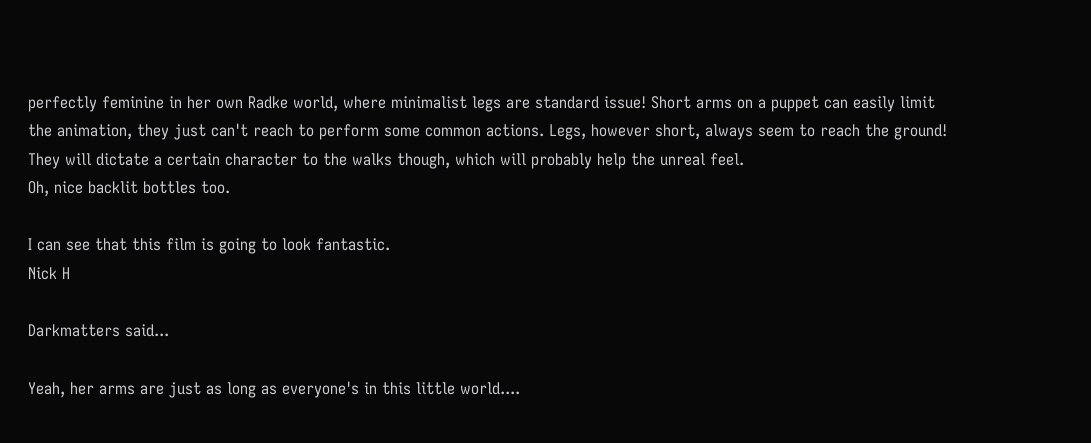perfectly feminine in her own Radke world, where minimalist legs are standard issue! Short arms on a puppet can easily limit the animation, they just can't reach to perform some common actions. Legs, however short, always seem to reach the ground! They will dictate a certain character to the walks though, which will probably help the unreal feel.
Oh, nice backlit bottles too.

I can see that this film is going to look fantastic.
Nick H

Darkmatters said...

Yeah, her arms are just as long as everyone's in this little world....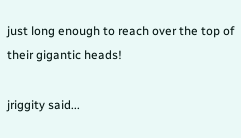just long enough to reach over the top of their gigantic heads!

jriggity said...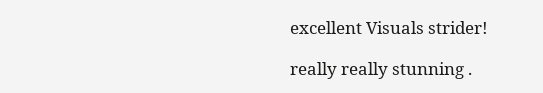excellent Visuals strider!

really really stunning .